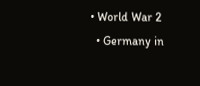• World War 2
  • Germany in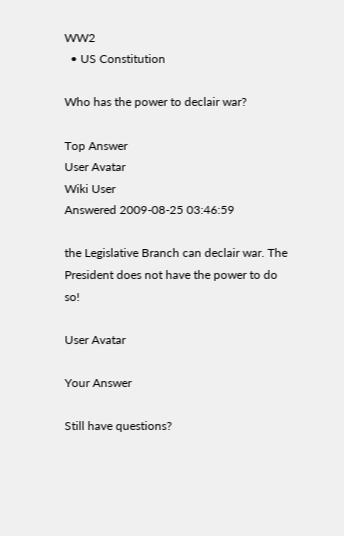WW2
  • US Constitution

Who has the power to declair war?

Top Answer
User Avatar
Wiki User
Answered 2009-08-25 03:46:59

the Legislative Branch can declair war. The President does not have the power to do so!

User Avatar

Your Answer

Still have questions?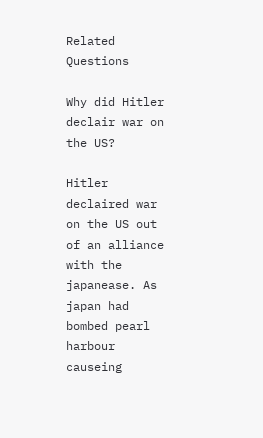Related Questions

Why did Hitler declair war on the US?

Hitler declaired war on the US out of an alliance with the japanease. As japan had bombed pearl harbour causeing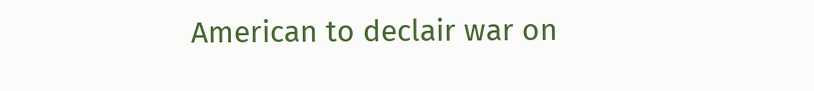American to declair war on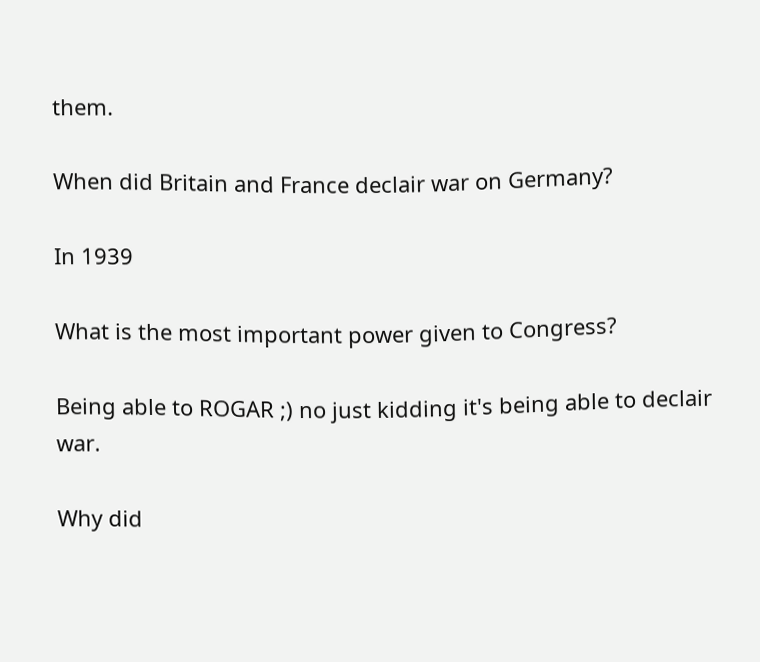them.

When did Britain and France declair war on Germany?

In 1939

What is the most important power given to Congress?

Being able to ROGAR ;) no just kidding it's being able to declair war.

Why did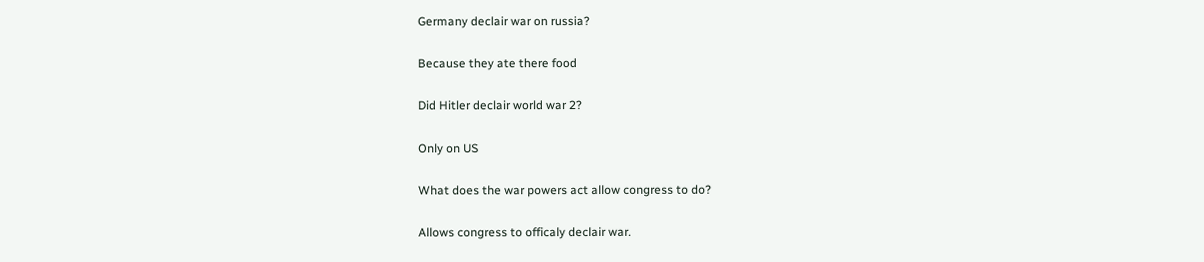Germany declair war on russia?

Because they ate there food

Did Hitler declair world war 2?

Only on US

What does the war powers act allow congress to do?

Allows congress to officaly declair war.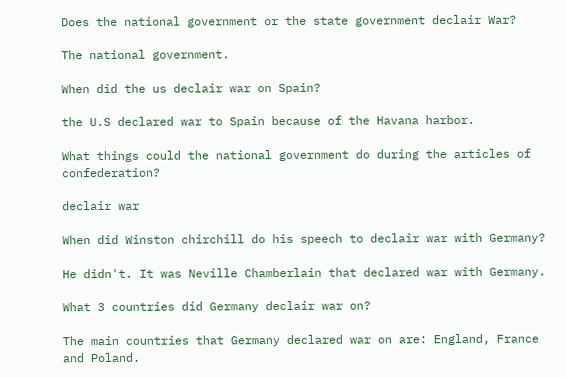Does the national government or the state government declair War?

The national government.

When did the us declair war on Spain?

the U.S declared war to Spain because of the Havana harbor.

What things could the national government do during the articles of confederation?

declair war

When did Winston chirchill do his speech to declair war with Germany?

He didn't. It was Neville Chamberlain that declared war with Germany.

What 3 countries did Germany declair war on?

The main countries that Germany declared war on are: England, France and Poland.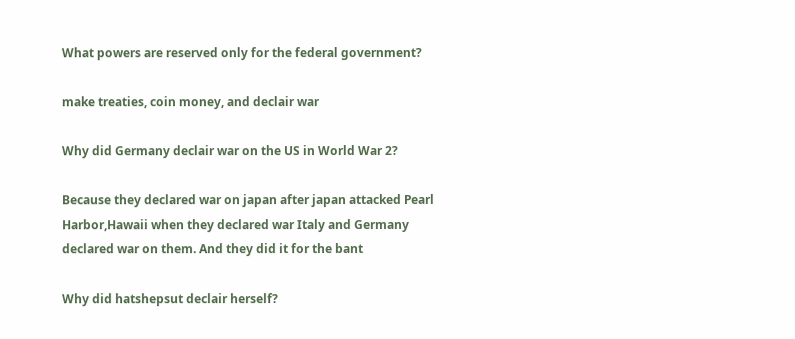What powers are reserved only for the federal government?

make treaties, coin money, and declair war

Why did Germany declair war on the US in World War 2?

Because they declared war on japan after japan attacked Pearl Harbor,Hawaii when they declared war Italy and Germany declared war on them. And they did it for the bant

Why did hatshepsut declair herself?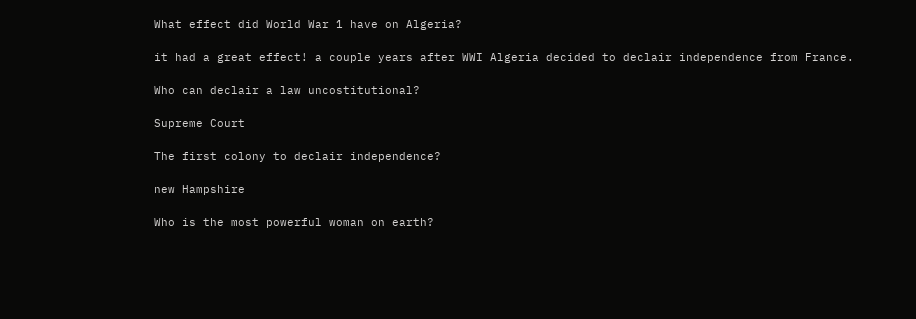What effect did World War 1 have on Algeria?

it had a great effect! a couple years after WWI Algeria decided to declair independence from France.

Who can declair a law uncostitutional?

Supreme Court

The first colony to declair independence?

new Hampshire

Who is the most powerful woman on earth?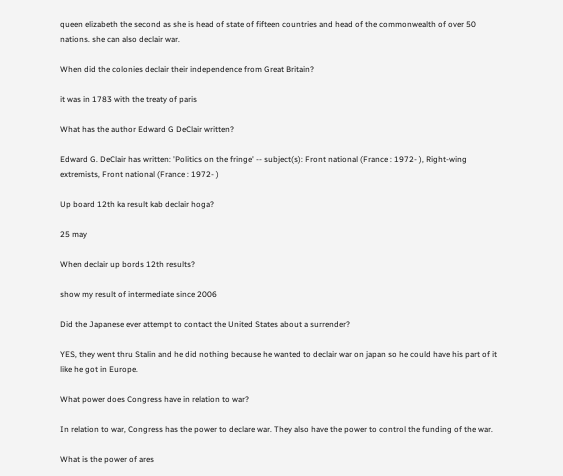queen elizabeth the second as she is head of state of fifteen countries and head of the commonwealth of over 50 nations. she can also declair war.

When did the colonies declair their independence from Great Britain?

it was in 1783 with the treaty of paris

What has the author Edward G DeClair written?

Edward G. DeClair has written: 'Politics on the fringe' -- subject(s): Front national (France : 1972- ), Right-wing extremists, Front national (France : 1972- )

Up board 12th ka result kab declair hoga?

25 may

When declair up bords 12th results?

show my result of intermediate since 2006

Did the Japanese ever attempt to contact the United States about a surrender?

YES, they went thru Stalin and he did nothing because he wanted to declair war on japan so he could have his part of it like he got in Europe.

What power does Congress have in relation to war?

In relation to war, Congress has the power to declare war. They also have the power to control the funding of the war.

What is the power of ares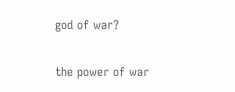god of war?

the power of war